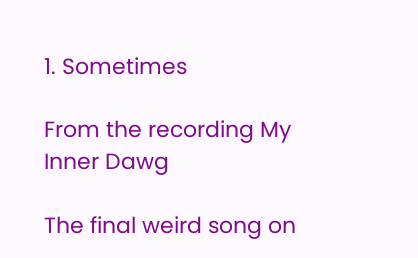1. Sometimes

From the recording My Inner Dawg

The final weird song on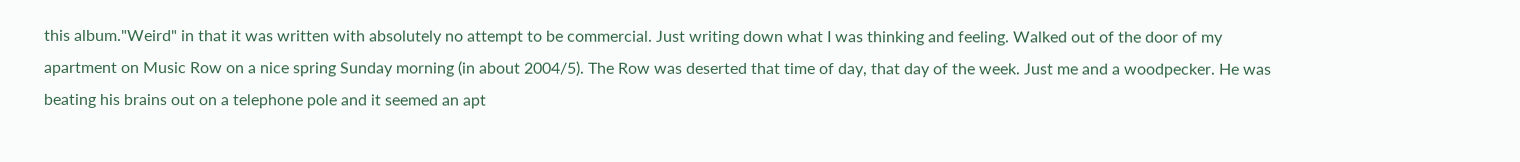this album."Weird" in that it was written with absolutely no attempt to be commercial. Just writing down what I was thinking and feeling. Walked out of the door of my apartment on Music Row on a nice spring Sunday morning (in about 2004/5). The Row was deserted that time of day, that day of the week. Just me and a woodpecker. He was beating his brains out on a telephone pole and it seemed an apt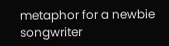metaphor for a newbie songwriter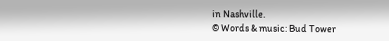in Nashville.
© Words & music: Bud Tower